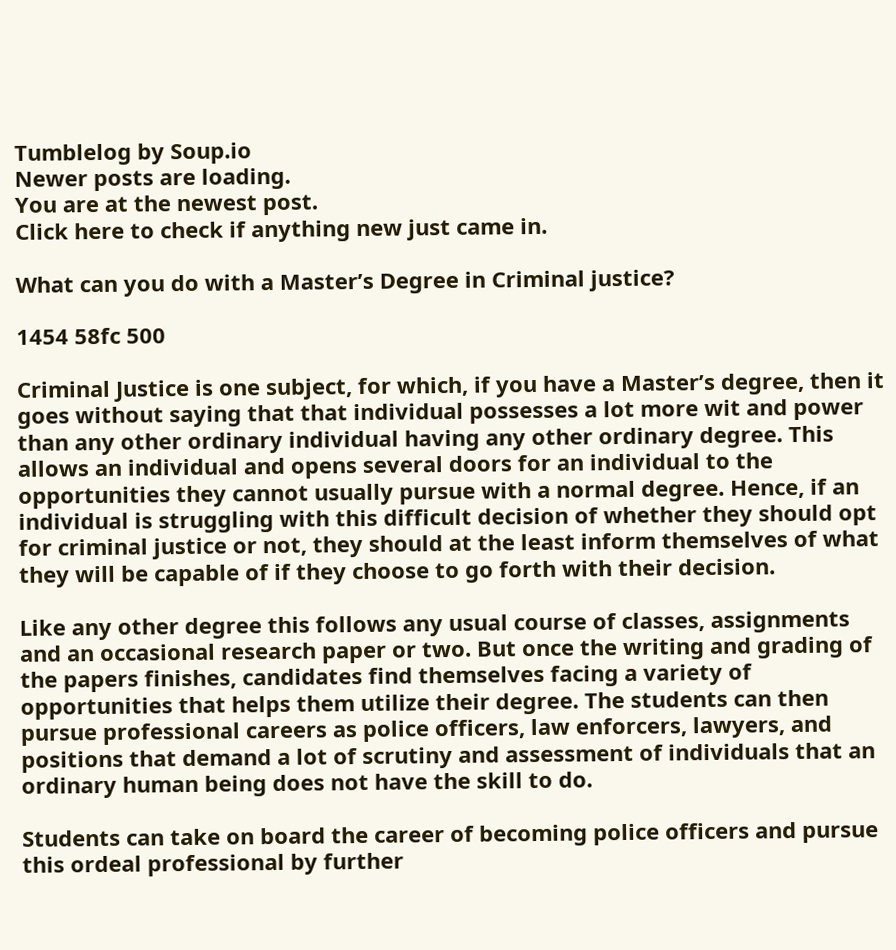Tumblelog by Soup.io
Newer posts are loading.
You are at the newest post.
Click here to check if anything new just came in.

What can you do with a Master’s Degree in Criminal justice?

1454 58fc 500

Criminal Justice is one subject, for which, if you have a Master’s degree, then it goes without saying that that individual possesses a lot more wit and power than any other ordinary individual having any other ordinary degree. This allows an individual and opens several doors for an individual to the opportunities they cannot usually pursue with a normal degree. Hence, if an individual is struggling with this difficult decision of whether they should opt for criminal justice or not, they should at the least inform themselves of what they will be capable of if they choose to go forth with their decision.

Like any other degree this follows any usual course of classes, assignments and an occasional research paper or two. But once the writing and grading of the papers finishes, candidates find themselves facing a variety of opportunities that helps them utilize their degree. The students can then pursue professional careers as police officers, law enforcers, lawyers, and positions that demand a lot of scrutiny and assessment of individuals that an ordinary human being does not have the skill to do.

Students can take on board the career of becoming police officers and pursue this ordeal professional by further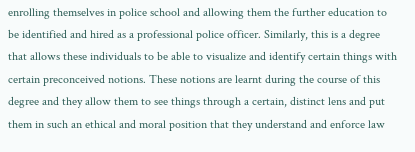enrolling themselves in police school and allowing them the further education to be identified and hired as a professional police officer. Similarly, this is a degree that allows these individuals to be able to visualize and identify certain things with certain preconceived notions. These notions are learnt during the course of this degree and they allow them to see things through a certain, distinct lens and put them in such an ethical and moral position that they understand and enforce law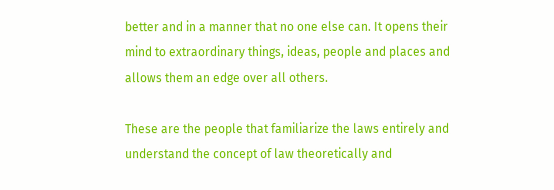better and in a manner that no one else can. It opens their mind to extraordinary things, ideas, people and places and allows them an edge over all others.

These are the people that familiarize the laws entirely and understand the concept of law theoretically and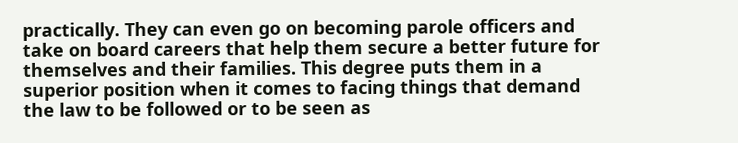practically. They can even go on becoming parole officers and take on board careers that help them secure a better future for themselves and their families. This degree puts them in a superior position when it comes to facing things that demand the law to be followed or to be seen as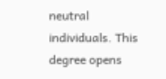neutral individuals. This degree opens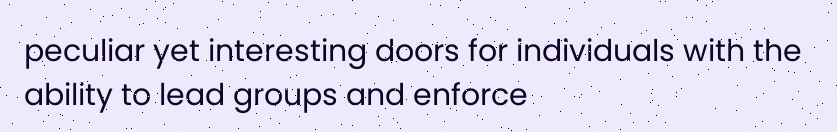peculiar yet interesting doors for individuals with the ability to lead groups and enforce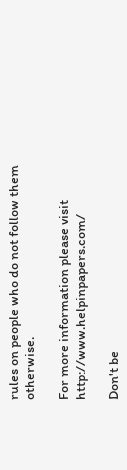rules on people who do not follow them otherwise.

For more information please visit http://www.helpinpapers.com/

Don't be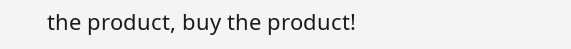the product, buy the product!